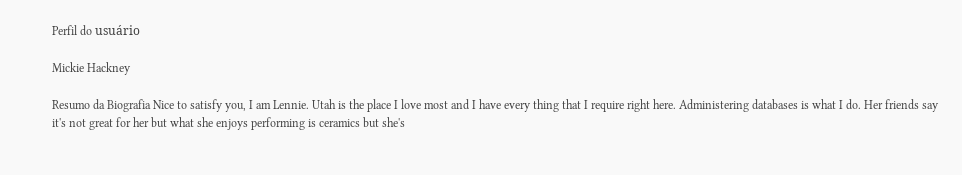Perfil do usuário

Mickie Hackney

Resumo da Biografia Nice to satisfy you, I am Lennie. Utah is the place I love most and I have every thing that I require right here. Administering databases is what I do. Her friends say it's not great for her but what she enjoys performing is ceramics but she's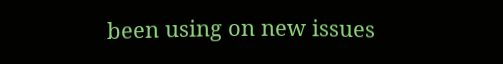been using on new issues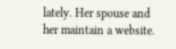lately. Her spouse and her maintain a website.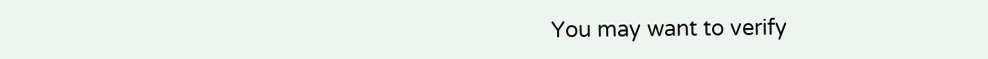You may want to verify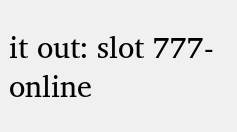it out: slot 777-online